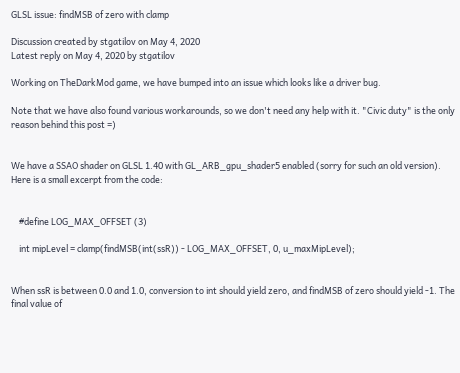GLSL issue: findMSB of zero with clamp

Discussion created by stgatilov on May 4, 2020
Latest reply on May 4, 2020 by stgatilov

Working on TheDarkMod game, we have bumped into an issue which looks like a driver bug.

Note that we have also found various workarounds, so we don't need any help with it. "Civic duty" is the only reason behind this post =)


We have a SSAO shader on GLSL 1.40 with GL_ARB_gpu_shader5 enabled (sorry for such an old version). Here is a small excerpt from the code:


    #define LOG_MAX_OFFSET (3)

    int mipLevel = clamp(findMSB(int(ssR)) - LOG_MAX_OFFSET, 0, u_maxMipLevel);


When ssR is between 0.0 and 1.0, conversion to int should yield zero, and findMSB of zero should yield -1. The final value of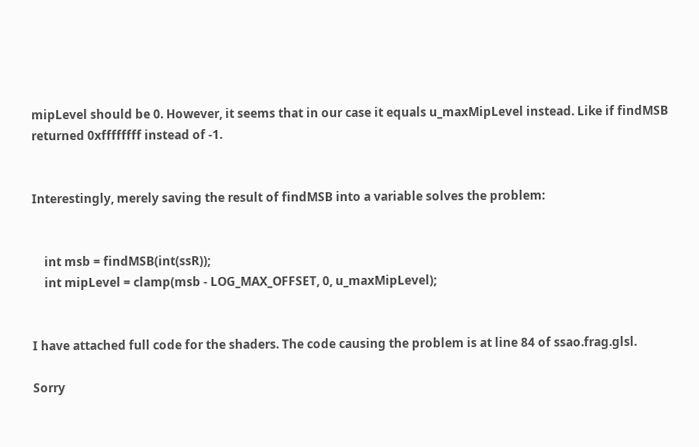mipLevel should be 0. However, it seems that in our case it equals u_maxMipLevel instead. Like if findMSB returned 0xffffffff instead of -1.


Interestingly, merely saving the result of findMSB into a variable solves the problem:


    int msb = findMSB(int(ssR));
    int mipLevel = clamp(msb - LOG_MAX_OFFSET, 0, u_maxMipLevel);


I have attached full code for the shaders. The code causing the problem is at line 84 of ssao.frag.glsl.

Sorry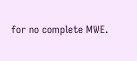for no complete MWE.